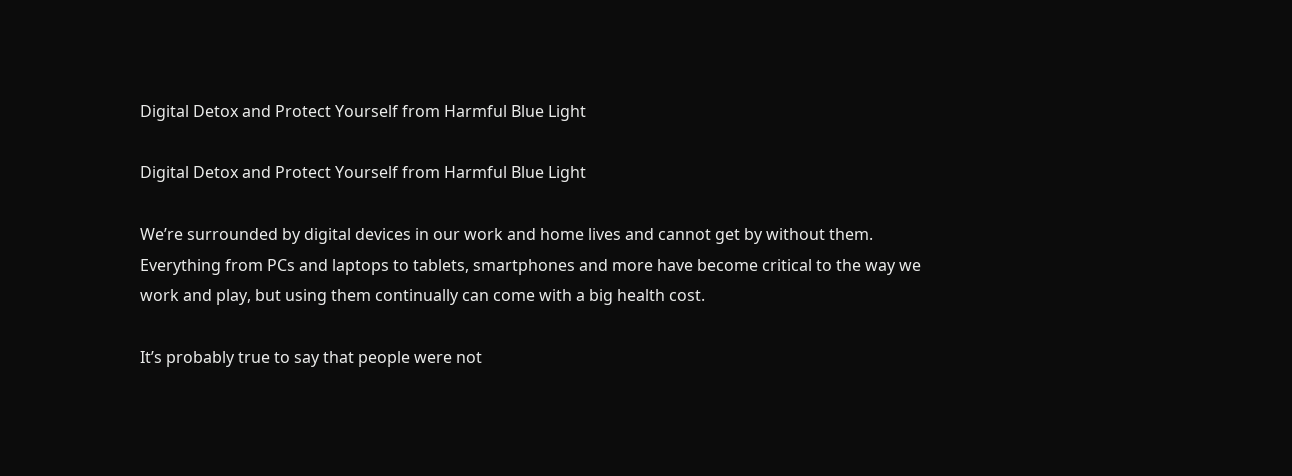Digital Detox and Protect Yourself from Harmful Blue Light

Digital Detox and Protect Yourself from Harmful Blue Light

We’re surrounded by digital devices in our work and home lives and cannot get by without them. Everything from PCs and laptops to tablets, smartphones and more have become critical to the way we work and play, but using them continually can come with a big health cost.

It’s probably true to say that people were not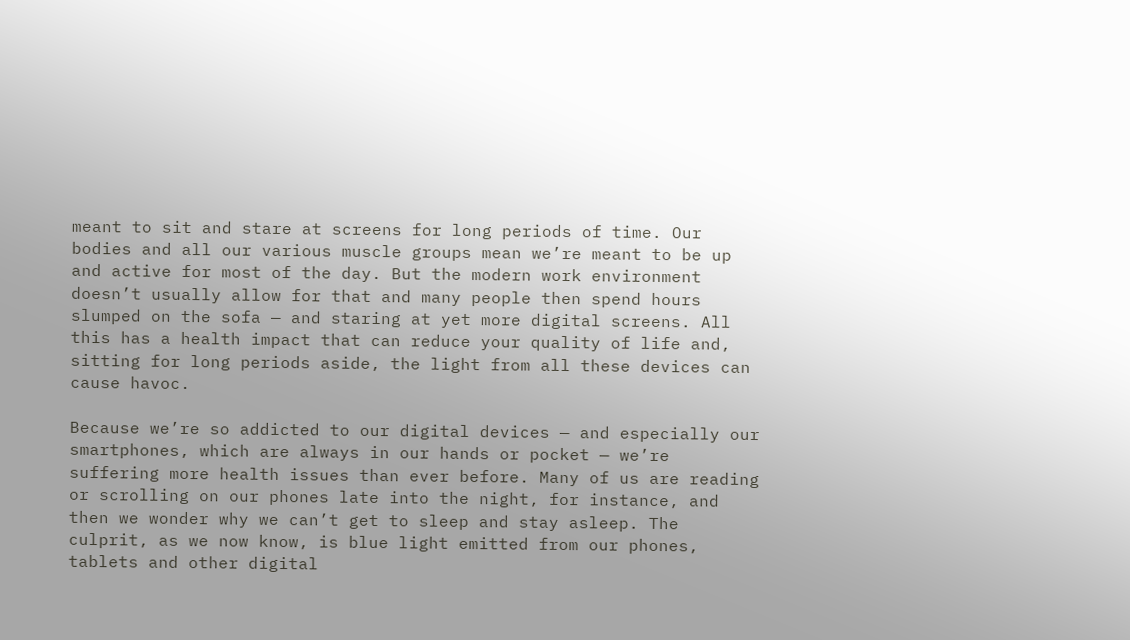meant to sit and stare at screens for long periods of time. Our bodies and all our various muscle groups mean we’re meant to be up and active for most of the day. But the modern work environment doesn’t usually allow for that and many people then spend hours slumped on the sofa — and staring at yet more digital screens. All this has a health impact that can reduce your quality of life and, sitting for long periods aside, the light from all these devices can cause havoc.

Because we’re so addicted to our digital devices — and especially our smartphones, which are always in our hands or pocket — we’re suffering more health issues than ever before. Many of us are reading or scrolling on our phones late into the night, for instance, and then we wonder why we can’t get to sleep and stay asleep. The culprit, as we now know, is blue light emitted from our phones, tablets and other digital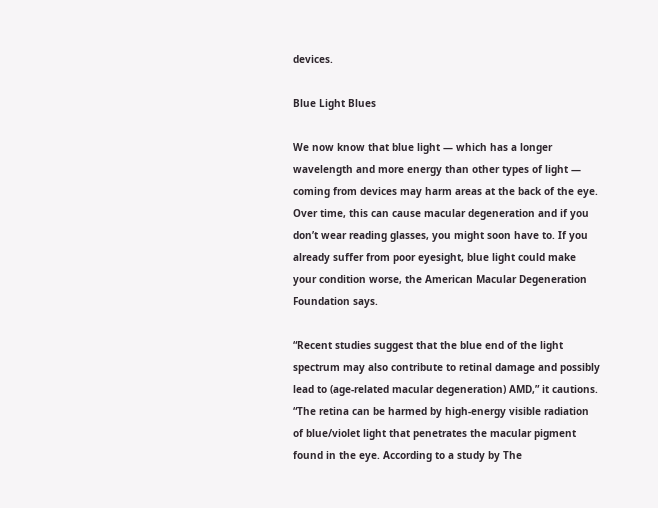devices.

Blue Light Blues

We now know that blue light — which has a longer wavelength and more energy than other types of light — coming from devices may harm areas at the back of the eye. Over time, this can cause macular degeneration and if you don’t wear reading glasses, you might soon have to. If you already suffer from poor eyesight, blue light could make your condition worse, the American Macular Degeneration Foundation says.

“Recent studies suggest that the blue end of the light spectrum may also contribute to retinal damage and possibly lead to (age-related macular degeneration) AMD,” it cautions. “The retina can be harmed by high-energy visible radiation of blue/violet light that penetrates the macular pigment found in the eye. According to a study by The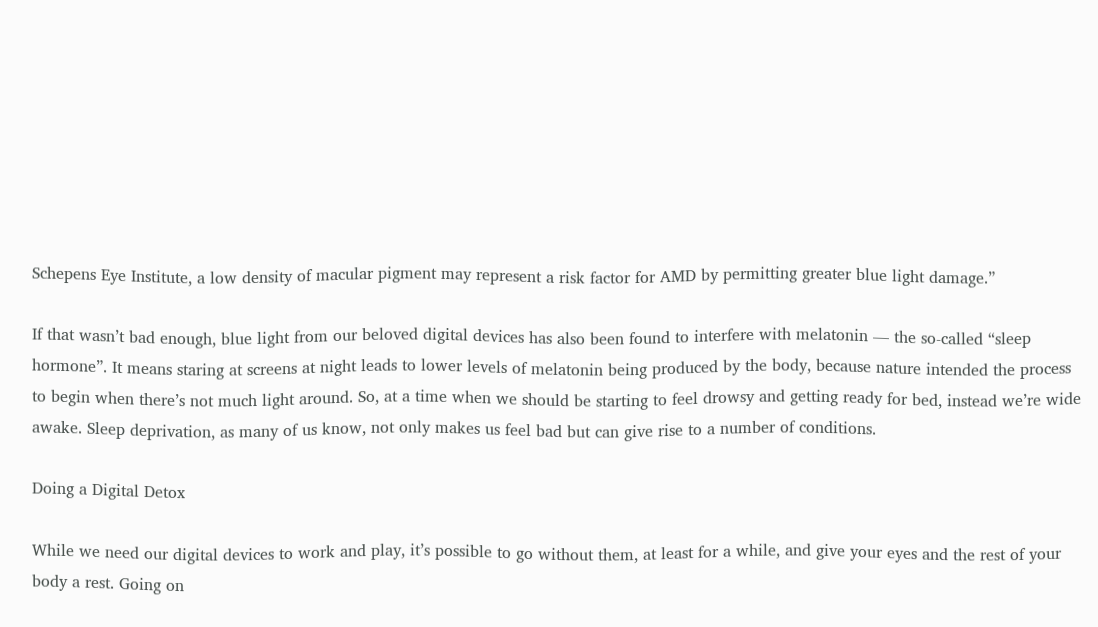Schepens Eye Institute, a low density of macular pigment may represent a risk factor for AMD by permitting greater blue light damage.”

If that wasn’t bad enough, blue light from our beloved digital devices has also been found to interfere with melatonin — the so-called “sleep hormone”. It means staring at screens at night leads to lower levels of melatonin being produced by the body, because nature intended the process to begin when there’s not much light around. So, at a time when we should be starting to feel drowsy and getting ready for bed, instead we’re wide awake. Sleep deprivation, as many of us know, not only makes us feel bad but can give rise to a number of conditions.

Doing a Digital Detox

While we need our digital devices to work and play, it’s possible to go without them, at least for a while, and give your eyes and the rest of your body a rest. Going on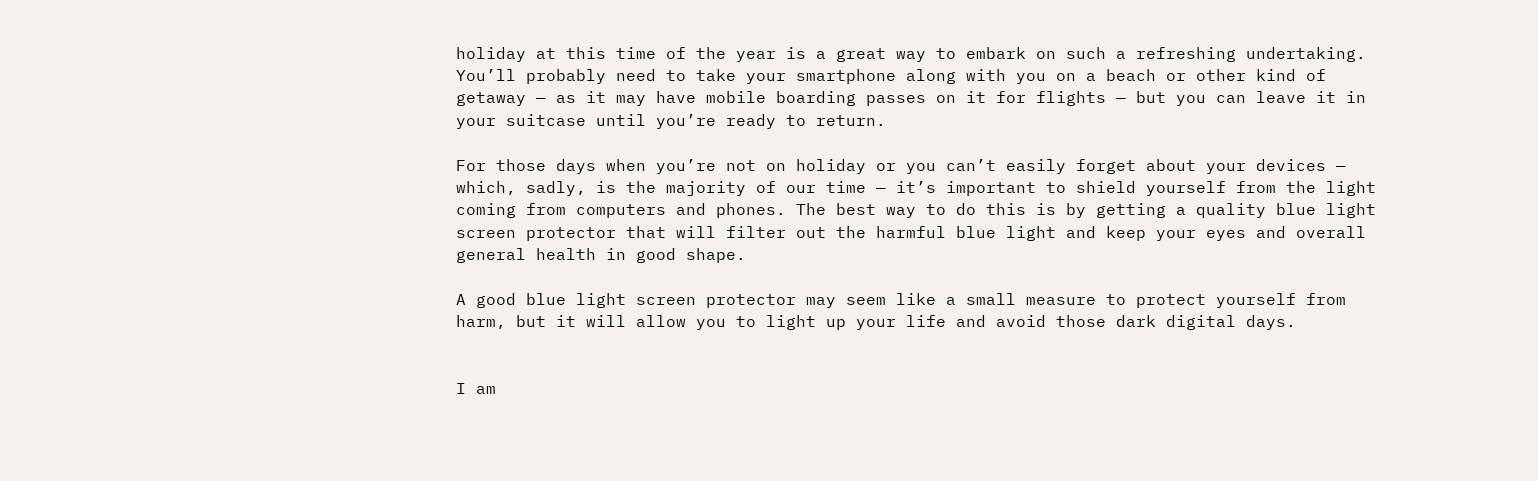holiday at this time of the year is a great way to embark on such a refreshing undertaking. You’ll probably need to take your smartphone along with you on a beach or other kind of getaway — as it may have mobile boarding passes on it for flights — but you can leave it in your suitcase until you’re ready to return.

For those days when you’re not on holiday or you can’t easily forget about your devices — which, sadly, is the majority of our time — it’s important to shield yourself from the light coming from computers and phones. The best way to do this is by getting a quality blue light screen protector that will filter out the harmful blue light and keep your eyes and overall general health in good shape.

A good blue light screen protector may seem like a small measure to protect yourself from harm, but it will allow you to light up your life and avoid those dark digital days.


I am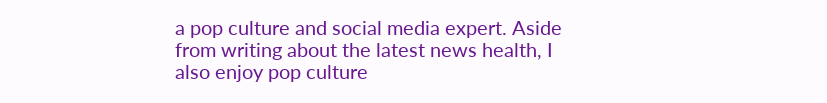a pop culture and social media expert. Aside from writing about the latest news health, I also enjoy pop culture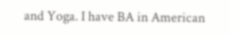and Yoga. I have BA in American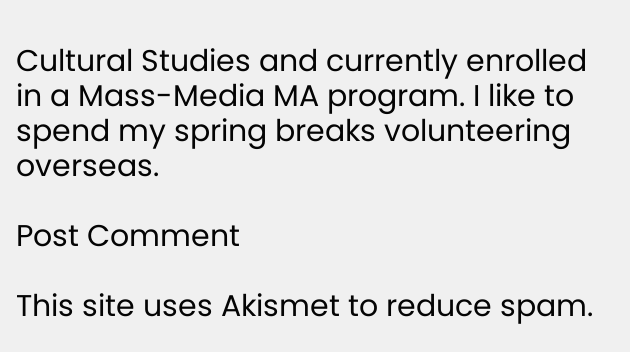Cultural Studies and currently enrolled in a Mass-Media MA program. I like to spend my spring breaks volunteering overseas.

Post Comment

This site uses Akismet to reduce spam.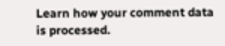Learn how your comment data is processed.